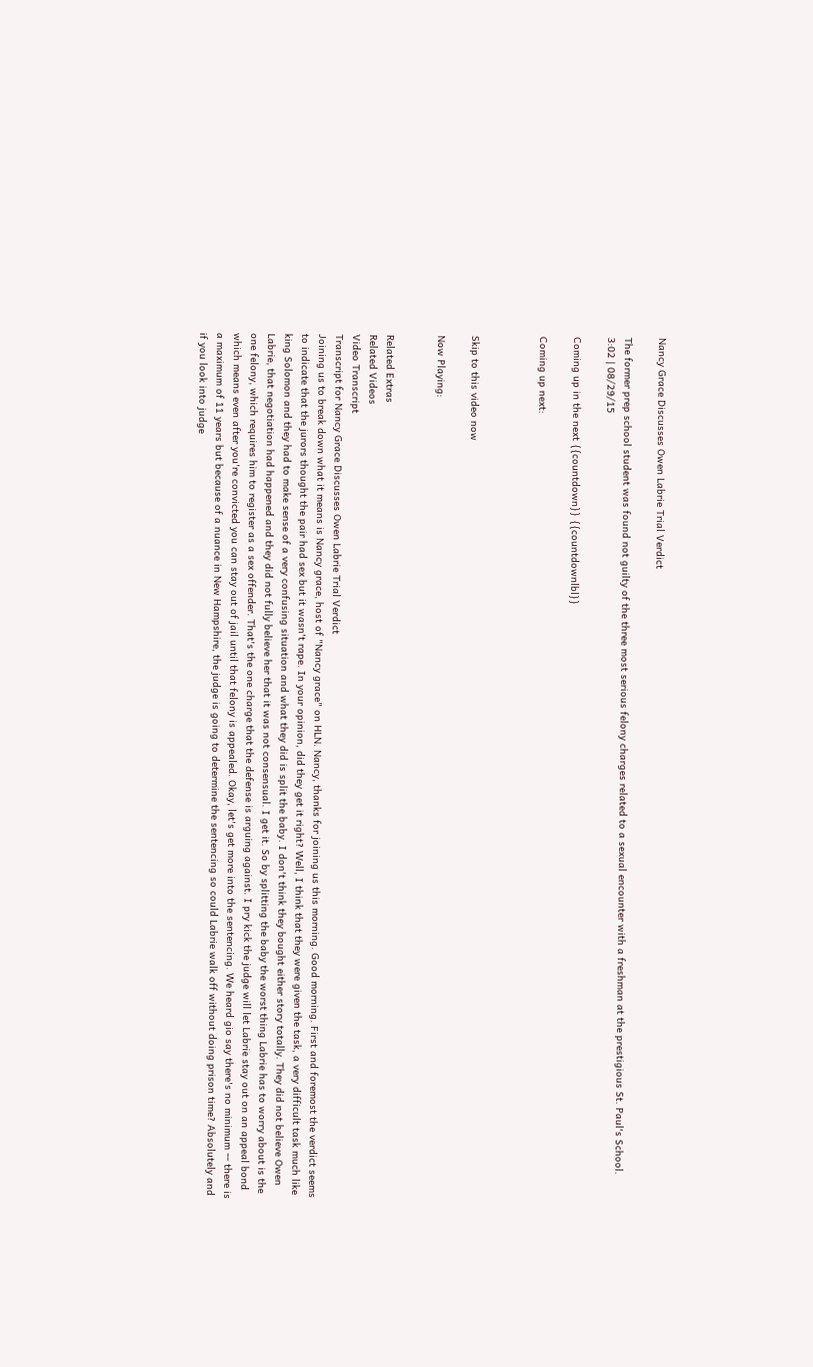Nancy Grace Discusses Owen Labrie Trial Verdict

The former prep school student was found not guilty of the three most serious felony charges related to a sexual encounter with a freshman at the prestigious St. Paul's School.
3:02 | 08/29/15

Coming up in the next {{countdown}} {{countdownlbl}}

Coming up next:



Skip to this video now

Now Playing:


Related Extras
Related Videos
Video Transcript
Transcript for Nancy Grace Discusses Owen Labrie Trial Verdict
Joining us to break down what it means is Nancy grace, host of "Nancy grace" on HLN. Nancy, thanks for joining us this morning. Good morning. First and foremost the verdict seems to indicate that the jurors thought the pair had sex but it wasn't rape. In your opinion, did they get it right? Well, I think that they were given the task, a very difficult task much like king Solomon and they had to make sense of a very confusing situation and what they did is split the baby. I don't think they bought either story totally. They did not believe Owen Labrie, that negotiation had happened and they did not fully believe her that it was not consensual. I get it. So by splitting the baby the worst thing Labrie has to worry about is the one felony, which requires him to register as a sex offender. That's the one charge that the defense is arguing against. I pry kick the judge will let Labrie stay out on an appeal bond which means even after you're convicted you can stay out of jail until that felony is appealed. Okay, let's get more into the sentencing. We heard gio say there's no minimum -- there is a maximum of 11 years but because of a nuance in New Hampshire, the judge is going to determine the sentencing so could Labrie walk off without doing prison time? Absolutely and if you look into judge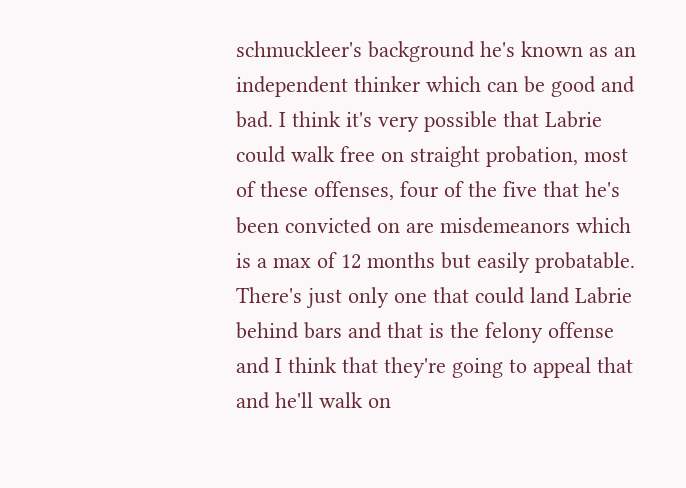schmuckleer's background he's known as an independent thinker which can be good and bad. I think it's very possible that Labrie could walk free on straight probation, most of these offenses, four of the five that he's been convicted on are misdemeanors which is a max of 12 months but easily probatable. There's just only one that could land Labrie behind bars and that is the felony offense and I think that they're going to appeal that and he'll walk on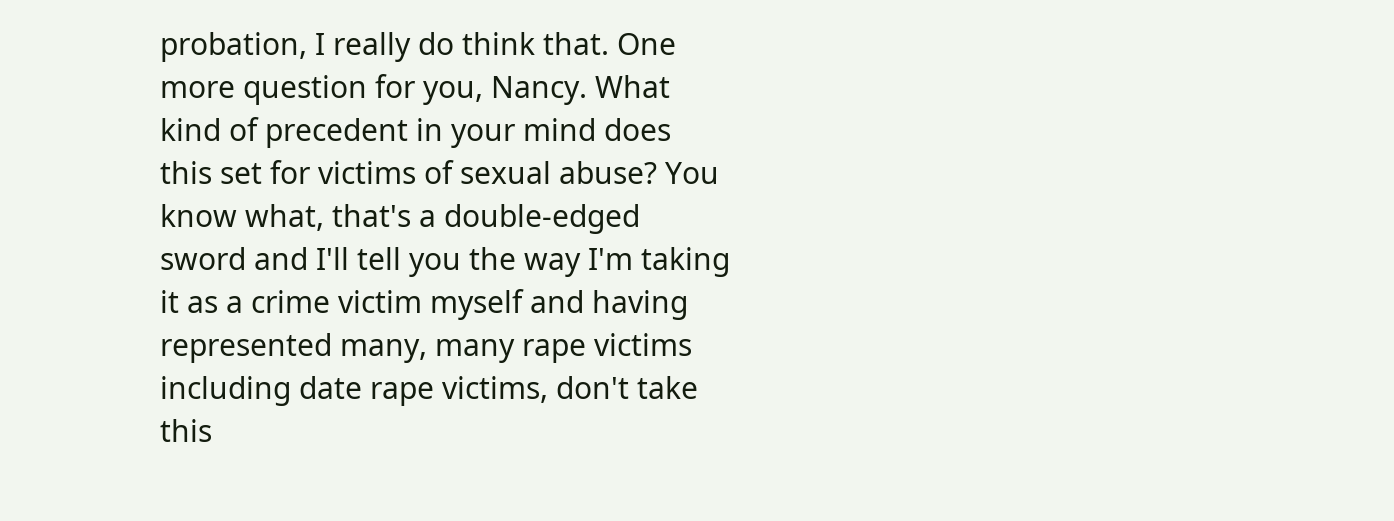probation, I really do think that. One more question for you, Nancy. What kind of precedent in your mind does this set for victims of sexual abuse? You know what, that's a double-edged sword and I'll tell you the way I'm taking it as a crime victim myself and having represented many, many rape victims including date rape victims, don't take this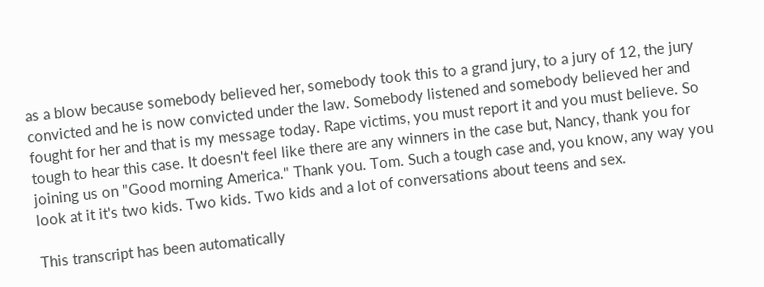as a blow because somebody believed her, somebody took this to a grand jury, to a jury of 12, the jury convicted and he is now convicted under the law. Somebody listened and somebody believed her and fought for her and that is my message today. Rape victims, you must report it and you must believe. So tough to hear this case. It doesn't feel like there are any winners in the case but, Nancy, thank you for joining us on "Good morning America." Thank you. Tom. Such a tough case and, you know, any way you look at it it's two kids. Two kids. Two kids and a lot of conversations about teens and sex.

This transcript has been automatically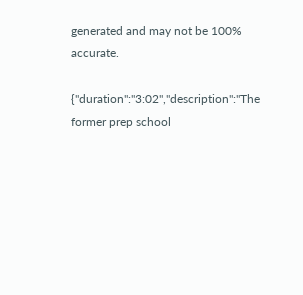generated and may not be 100% accurate.

{"duration":"3:02","description":"The former prep school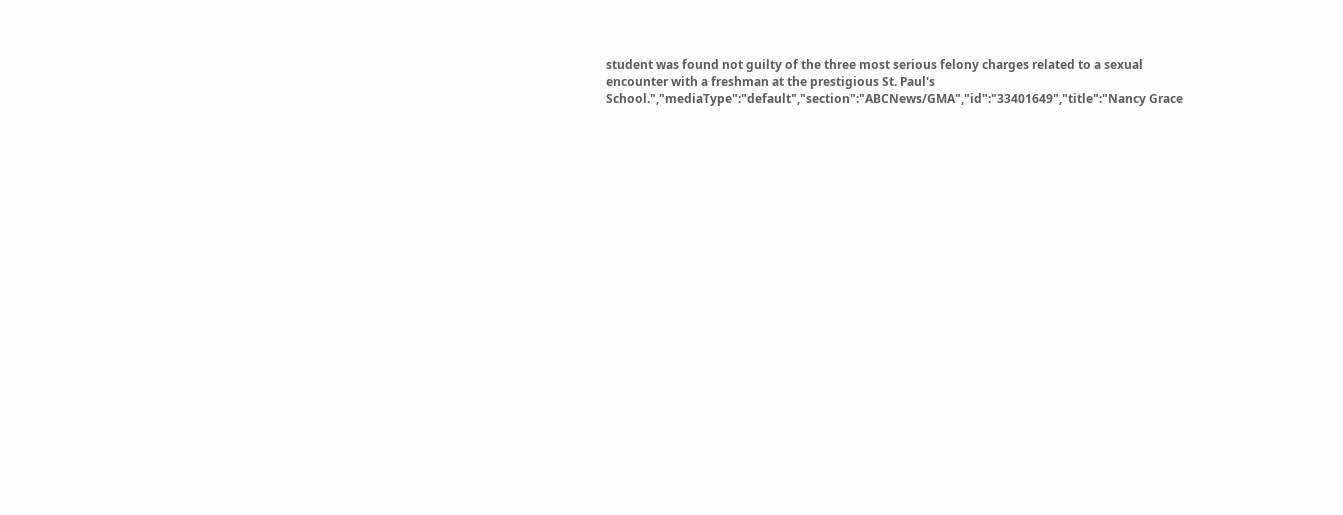student was found not guilty of the three most serious felony charges related to a sexual encounter with a freshman at the prestigious St. Paul's School.","mediaType":"default","section":"ABCNews/GMA","id":"33401649","title":"Nancy Grace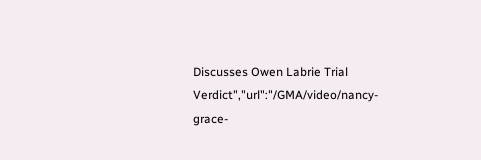Discusses Owen Labrie Trial Verdict","url":"/GMA/video/nancy-grace-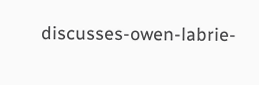discusses-owen-labrie-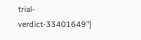trial-verdict-33401649"}